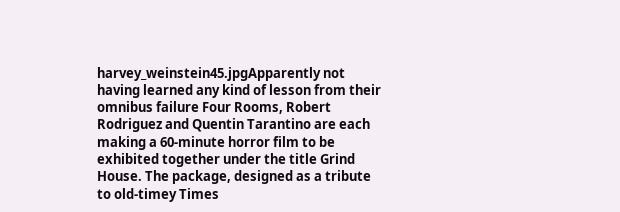harvey_weinstein45.jpgApparently not having learned any kind of lesson from their omnibus failure Four Rooms, Robert Rodriguez and Quentin Tarantino are each making a 60-minute horror film to be exhibited together under the title Grind House. The package, designed as a tribute to old-timey Times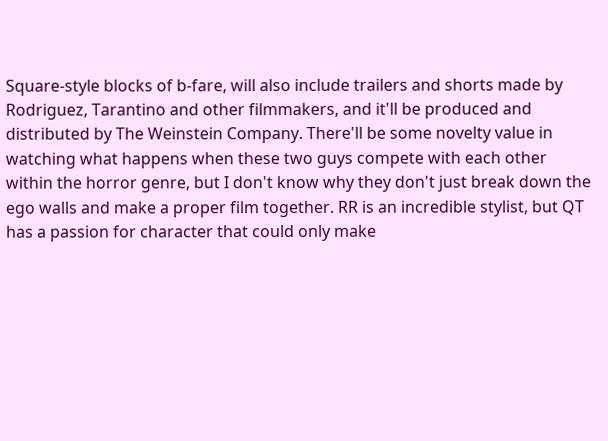Square-style blocks of b-fare, will also include trailers and shorts made by Rodriguez, Tarantino and other filmmakers, and it'll be produced and distributed by The Weinstein Company. There'll be some novelty value in watching what happens when these two guys compete with each other within the horror genre, but I don't know why they don't just break down the ego walls and make a proper film together. RR is an incredible stylist, but QT has a passion for character that could only make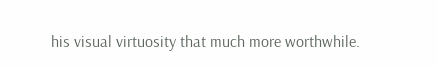his visual virtuosity that much more worthwhile.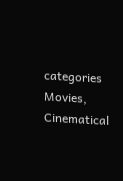categories Movies, Cinematical